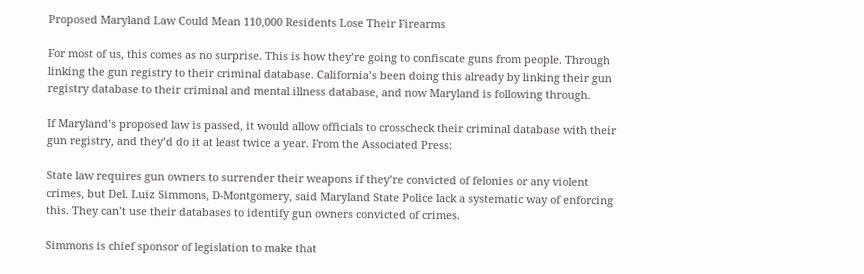Proposed Maryland Law Could Mean 110,000 Residents Lose Their Firearms

For most of us, this comes as no surprise. This is how they’re going to confiscate guns from people. Through linking the gun registry to their criminal database. California’s been doing this already by linking their gun registry database to their criminal and mental illness database, and now Maryland is following through.

If Maryland’s proposed law is passed, it would allow officials to crosscheck their criminal database with their gun registry, and they’d do it at least twice a year. From the Associated Press:

State law requires gun owners to surrender their weapons if they’re convicted of felonies or any violent crimes, but Del. Luiz Simmons, D-Montgomery, said Maryland State Police lack a systematic way of enforcing this. They can’t use their databases to identify gun owners convicted of crimes.

Simmons is chief sponsor of legislation to make that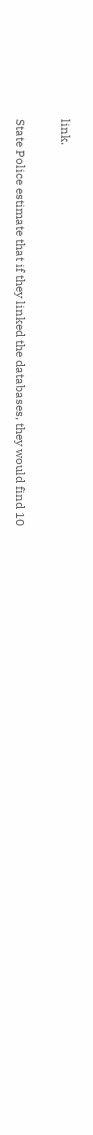link.

State Police estimate that if they linked the databases, they would find 10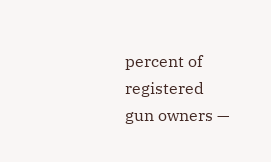percent of registered gun owners —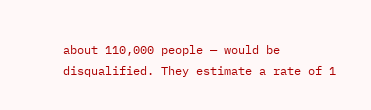about 110,000 people — would be disqualified. They estimate a rate of 1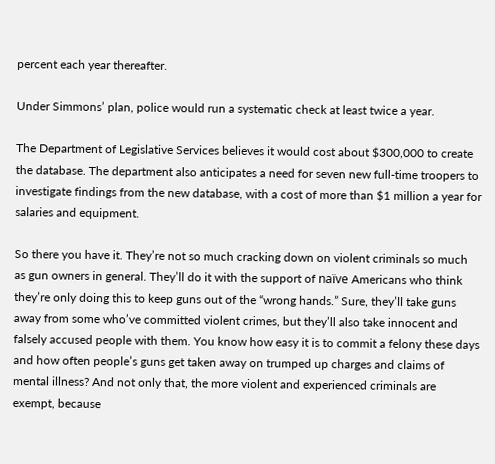percent each year thereafter.

Under Simmons’ plan, police would run a systematic check at least twice a year.

The Department of Legislative Services believes it would cost about $300,000 to create the database. The department also anticipates a need for seven new full-time troopers to investigate findings from the new database, with a cost of more than $1 million a year for salaries and equipment.

So there you have it. They’re not so much cracking down on violent criminals so much as gun owners in general. They’ll do it with the support of naïve Americans who think they’re only doing this to keep guns out of the “wrong hands.” Sure, they’ll take guns away from some who’ve committed violent crimes, but they’ll also take innocent and falsely accused people with them. You know how easy it is to commit a felony these days and how often people’s guns get taken away on trumped up charges and claims of mental illness? And not only that, the more violent and experienced criminals are exempt, because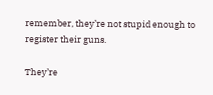remember, they’re not stupid enough to register their guns.

They’re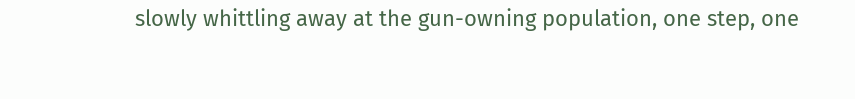slowly whittling away at the gun-owning population, one step, one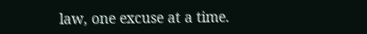law, one excuse at a time.